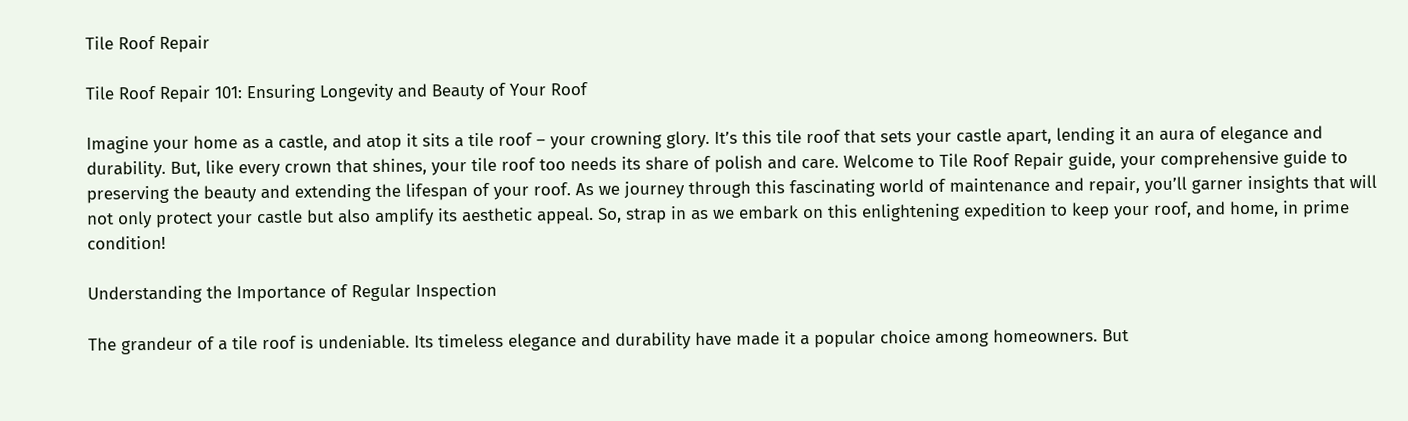Tile Roof Repair

Tile Roof Repair 101: Ensuring Longevity and Beauty of Your Roof

Imagine your home as a castle, and atop it sits a tile roof – your crowning glory. It’s this tile roof that sets your castle apart, lending it an aura of elegance and durability. But, like every crown that shines, your tile roof too needs its share of polish and care. Welcome to Tile Roof Repair guide, your comprehensive guide to preserving the beauty and extending the lifespan of your roof. As we journey through this fascinating world of maintenance and repair, you’ll garner insights that will not only protect your castle but also amplify its aesthetic appeal. So, strap in as we embark on this enlightening expedition to keep your roof, and home, in prime condition!

Understanding the Importance of Regular Inspection

The grandeur of a tile roof is undeniable. Its timeless elegance and durability have made it a popular choice among homeowners. But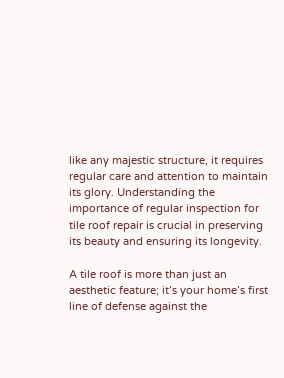like any majestic structure, it requires regular care and attention to maintain its glory. Understanding the importance of regular inspection for tile roof repair is crucial in preserving its beauty and ensuring its longevity.

A tile roof is more than just an aesthetic feature; it’s your home’s first line of defense against the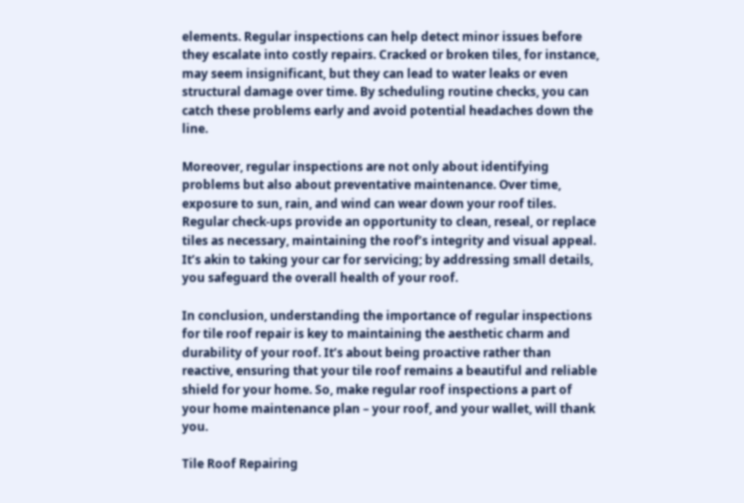elements. Regular inspections can help detect minor issues before they escalate into costly repairs. Cracked or broken tiles, for instance, may seem insignificant, but they can lead to water leaks or even structural damage over time. By scheduling routine checks, you can catch these problems early and avoid potential headaches down the line.

Moreover, regular inspections are not only about identifying problems but also about preventative maintenance. Over time, exposure to sun, rain, and wind can wear down your roof tiles. Regular check-ups provide an opportunity to clean, reseal, or replace tiles as necessary, maintaining the roof’s integrity and visual appeal. It’s akin to taking your car for servicing; by addressing small details, you safeguard the overall health of your roof.

In conclusion, understanding the importance of regular inspections for tile roof repair is key to maintaining the aesthetic charm and durability of your roof. It’s about being proactive rather than reactive, ensuring that your tile roof remains a beautiful and reliable shield for your home. So, make regular roof inspections a part of your home maintenance plan – your roof, and your wallet, will thank you.

Tile Roof Repairing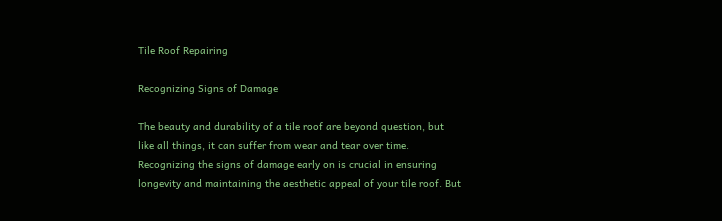Tile Roof Repairing

Recognizing Signs of Damage

The beauty and durability of a tile roof are beyond question, but like all things, it can suffer from wear and tear over time. Recognizing the signs of damage early on is crucial in ensuring longevity and maintaining the aesthetic appeal of your tile roof. But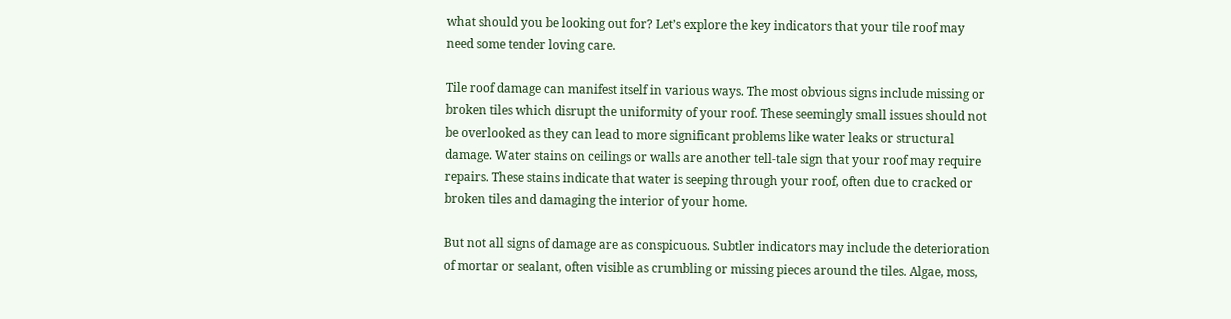what should you be looking out for? Let’s explore the key indicators that your tile roof may need some tender loving care.

Tile roof damage can manifest itself in various ways. The most obvious signs include missing or broken tiles which disrupt the uniformity of your roof. These seemingly small issues should not be overlooked as they can lead to more significant problems like water leaks or structural damage. Water stains on ceilings or walls are another tell-tale sign that your roof may require repairs. These stains indicate that water is seeping through your roof, often due to cracked or broken tiles and damaging the interior of your home.

But not all signs of damage are as conspicuous. Subtler indicators may include the deterioration of mortar or sealant, often visible as crumbling or missing pieces around the tiles. Algae, moss,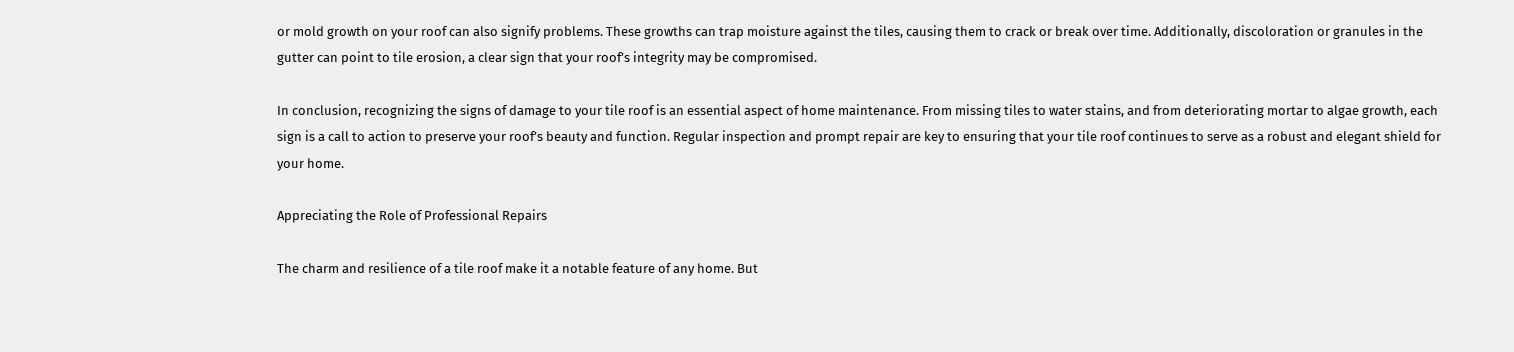or mold growth on your roof can also signify problems. These growths can trap moisture against the tiles, causing them to crack or break over time. Additionally, discoloration or granules in the gutter can point to tile erosion, a clear sign that your roof’s integrity may be compromised.

In conclusion, recognizing the signs of damage to your tile roof is an essential aspect of home maintenance. From missing tiles to water stains, and from deteriorating mortar to algae growth, each sign is a call to action to preserve your roof’s beauty and function. Regular inspection and prompt repair are key to ensuring that your tile roof continues to serve as a robust and elegant shield for your home.

Appreciating the Role of Professional Repairs

The charm and resilience of a tile roof make it a notable feature of any home. But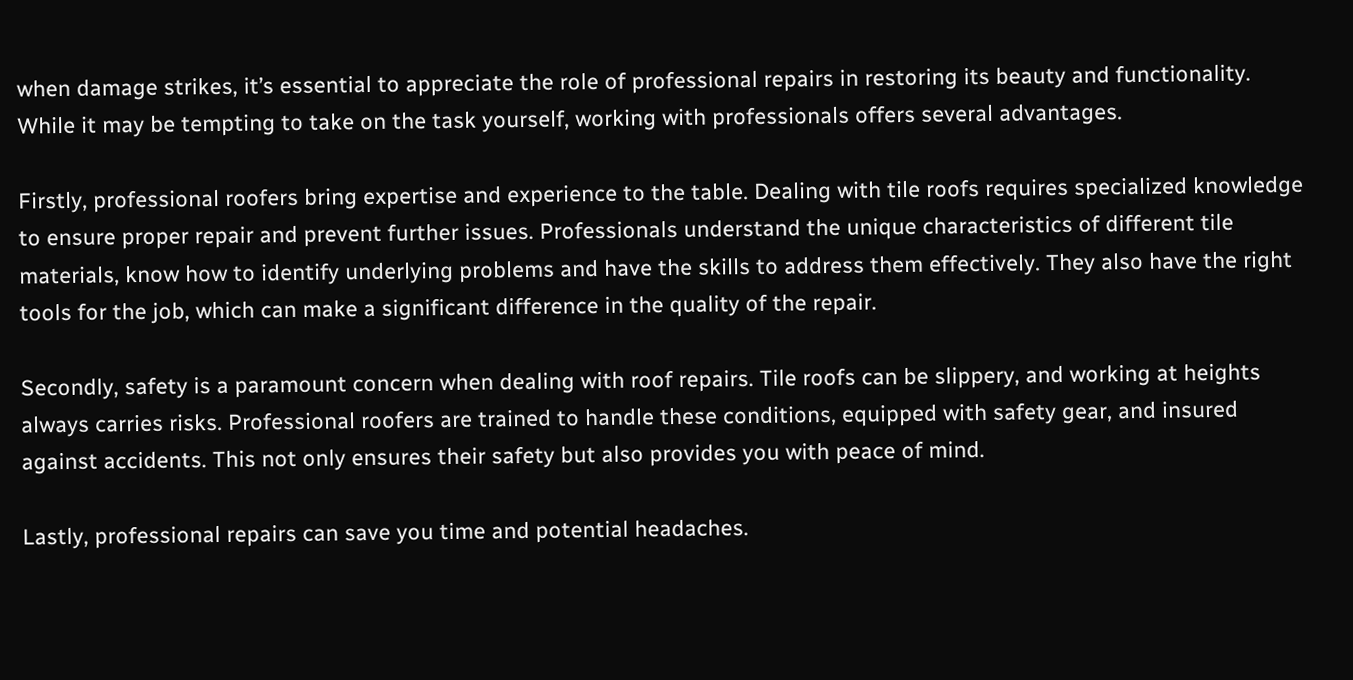when damage strikes, it’s essential to appreciate the role of professional repairs in restoring its beauty and functionality. While it may be tempting to take on the task yourself, working with professionals offers several advantages.

Firstly, professional roofers bring expertise and experience to the table. Dealing with tile roofs requires specialized knowledge to ensure proper repair and prevent further issues. Professionals understand the unique characteristics of different tile materials, know how to identify underlying problems and have the skills to address them effectively. They also have the right tools for the job, which can make a significant difference in the quality of the repair.

Secondly, safety is a paramount concern when dealing with roof repairs. Tile roofs can be slippery, and working at heights always carries risks. Professional roofers are trained to handle these conditions, equipped with safety gear, and insured against accidents. This not only ensures their safety but also provides you with peace of mind.

Lastly, professional repairs can save you time and potential headaches.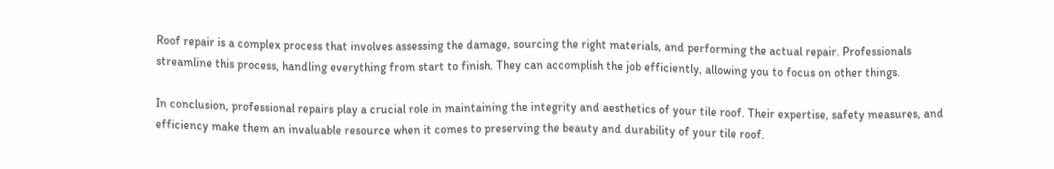Roof repair is a complex process that involves assessing the damage, sourcing the right materials, and performing the actual repair. Professionals streamline this process, handling everything from start to finish. They can accomplish the job efficiently, allowing you to focus on other things.

In conclusion, professional repairs play a crucial role in maintaining the integrity and aesthetics of your tile roof. Their expertise, safety measures, and efficiency make them an invaluable resource when it comes to preserving the beauty and durability of your tile roof.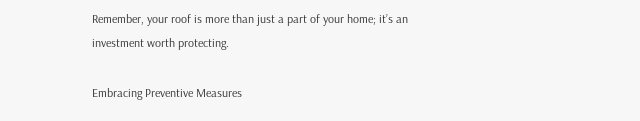Remember, your roof is more than just a part of your home; it’s an investment worth protecting.

Embracing Preventive Measures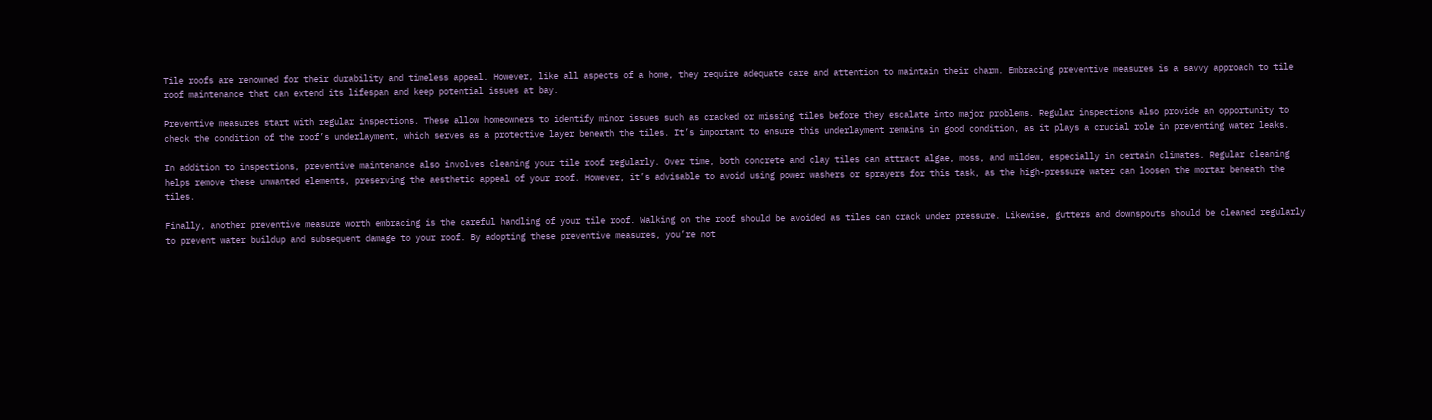Tile roofs are renowned for their durability and timeless appeal. However, like all aspects of a home, they require adequate care and attention to maintain their charm. Embracing preventive measures is a savvy approach to tile roof maintenance that can extend its lifespan and keep potential issues at bay.

Preventive measures start with regular inspections. These allow homeowners to identify minor issues such as cracked or missing tiles before they escalate into major problems. Regular inspections also provide an opportunity to check the condition of the roof’s underlayment, which serves as a protective layer beneath the tiles. It’s important to ensure this underlayment remains in good condition, as it plays a crucial role in preventing water leaks.

In addition to inspections, preventive maintenance also involves cleaning your tile roof regularly. Over time, both concrete and clay tiles can attract algae, moss, and mildew, especially in certain climates. Regular cleaning helps remove these unwanted elements, preserving the aesthetic appeal of your roof. However, it’s advisable to avoid using power washers or sprayers for this task, as the high-pressure water can loosen the mortar beneath the tiles.

Finally, another preventive measure worth embracing is the careful handling of your tile roof. Walking on the roof should be avoided as tiles can crack under pressure. Likewise, gutters and downspouts should be cleaned regularly to prevent water buildup and subsequent damage to your roof. By adopting these preventive measures, you’re not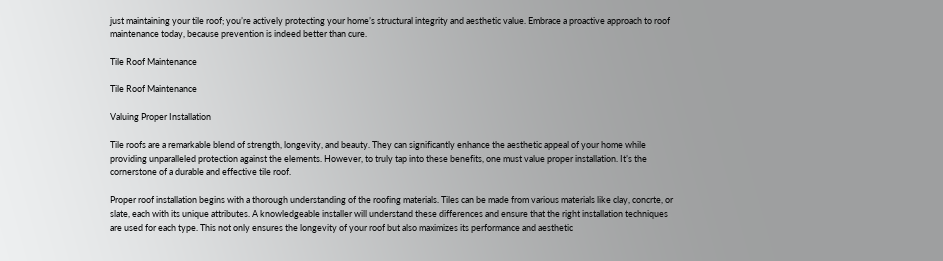just maintaining your tile roof; you’re actively protecting your home’s structural integrity and aesthetic value. Embrace a proactive approach to roof maintenance today, because prevention is indeed better than cure.

Tile Roof Maintenance

Tile Roof Maintenance

Valuing Proper Installation

Tile roofs are a remarkable blend of strength, longevity, and beauty. They can significantly enhance the aesthetic appeal of your home while providing unparalleled protection against the elements. However, to truly tap into these benefits, one must value proper installation. It’s the cornerstone of a durable and effective tile roof.

Proper roof installation begins with a thorough understanding of the roofing materials. Tiles can be made from various materials like clay, concrte, or slate, each with its unique attributes. A knowledgeable installer will understand these differences and ensure that the right installation techniques are used for each type. This not only ensures the longevity of your roof but also maximizes its performance and aesthetic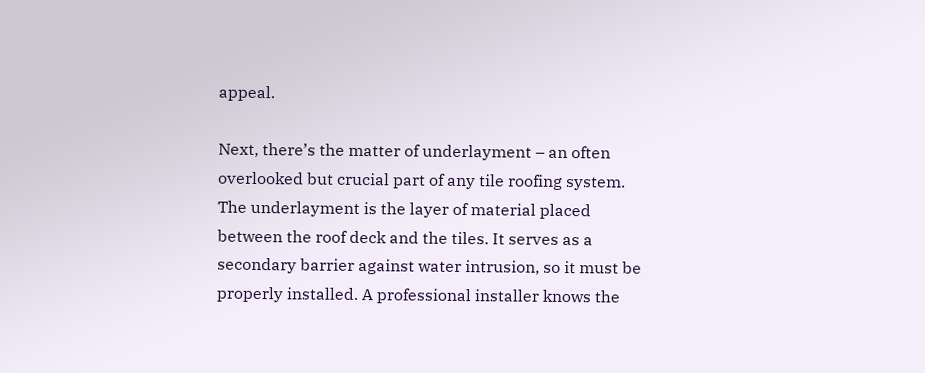appeal.

Next, there’s the matter of underlayment – an often overlooked but crucial part of any tile roofing system. The underlayment is the layer of material placed between the roof deck and the tiles. It serves as a secondary barrier against water intrusion, so it must be properly installed. A professional installer knows the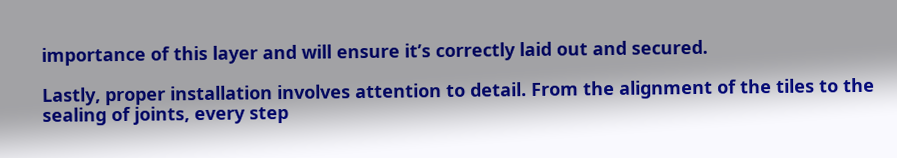importance of this layer and will ensure it’s correctly laid out and secured.

Lastly, proper installation involves attention to detail. From the alignment of the tiles to the sealing of joints, every step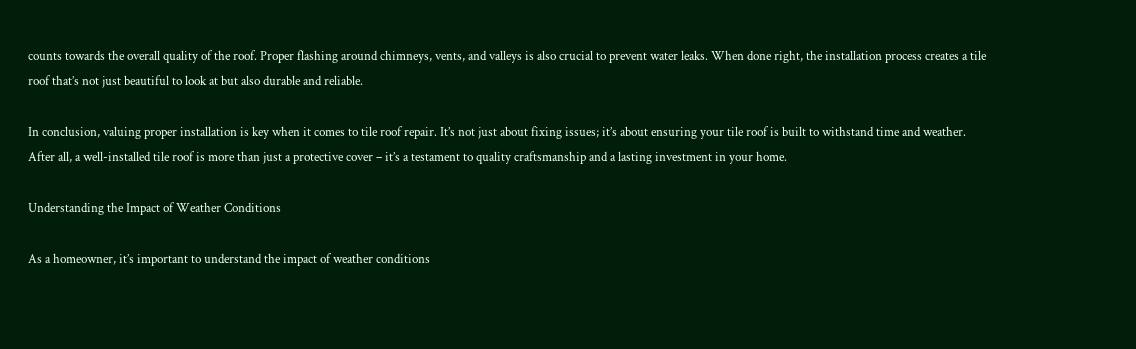counts towards the overall quality of the roof. Proper flashing around chimneys, vents, and valleys is also crucial to prevent water leaks. When done right, the installation process creates a tile roof that’s not just beautiful to look at but also durable and reliable.

In conclusion, valuing proper installation is key when it comes to tile roof repair. It’s not just about fixing issues; it’s about ensuring your tile roof is built to withstand time and weather. After all, a well-installed tile roof is more than just a protective cover – it’s a testament to quality craftsmanship and a lasting investment in your home.

Understanding the Impact of Weather Conditions

As a homeowner, it’s important to understand the impact of weather conditions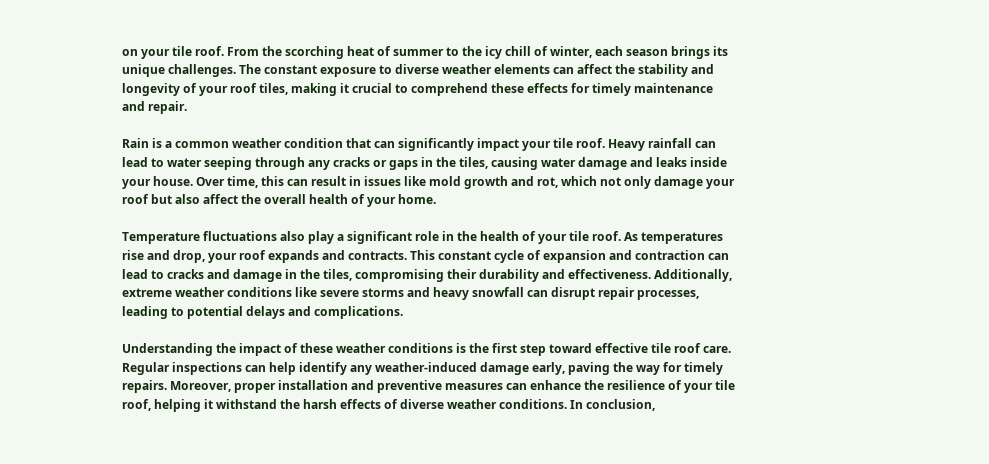on your tile roof. From the scorching heat of summer to the icy chill of winter, each season brings its unique challenges. The constant exposure to diverse weather elements can affect the stability and longevity of your roof tiles, making it crucial to comprehend these effects for timely maintenance and repair.

Rain is a common weather condition that can significantly impact your tile roof. Heavy rainfall can lead to water seeping through any cracks or gaps in the tiles, causing water damage and leaks inside your house. Over time, this can result in issues like mold growth and rot, which not only damage your roof but also affect the overall health of your home.

Temperature fluctuations also play a significant role in the health of your tile roof. As temperatures rise and drop, your roof expands and contracts. This constant cycle of expansion and contraction can lead to cracks and damage in the tiles, compromising their durability and effectiveness. Additionally, extreme weather conditions like severe storms and heavy snowfall can disrupt repair processes, leading to potential delays and complications.

Understanding the impact of these weather conditions is the first step toward effective tile roof care. Regular inspections can help identify any weather-induced damage early, paving the way for timely repairs. Moreover, proper installation and preventive measures can enhance the resilience of your tile roof, helping it withstand the harsh effects of diverse weather conditions. In conclusion,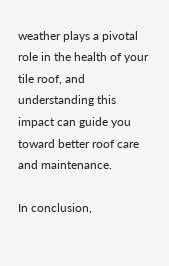weather plays a pivotal role in the health of your tile roof, and understanding this impact can guide you toward better roof care and maintenance.

In conclusion,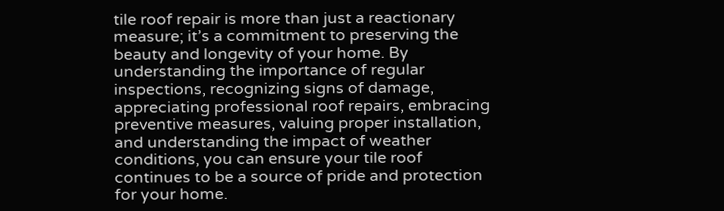tile roof repair is more than just a reactionary measure; it’s a commitment to preserving the beauty and longevity of your home. By understanding the importance of regular inspections, recognizing signs of damage, appreciating professional roof repairs, embracing preventive measures, valuing proper installation, and understanding the impact of weather conditions, you can ensure your tile roof continues to be a source of pride and protection for your home.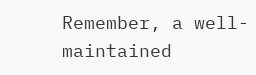Remember, a well-maintained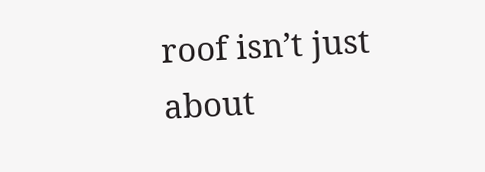roof isn’t just about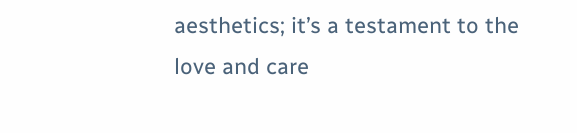aesthetics; it’s a testament to the love and care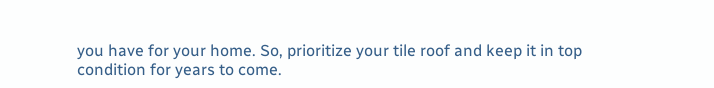you have for your home. So, prioritize your tile roof and keep it in top condition for years to come.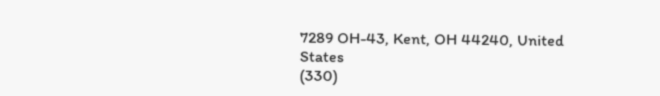7289 OH-43, Kent, OH 44240, United States
(330)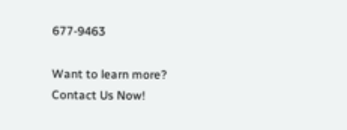677-9463

Want to learn more? Contact Us Now!